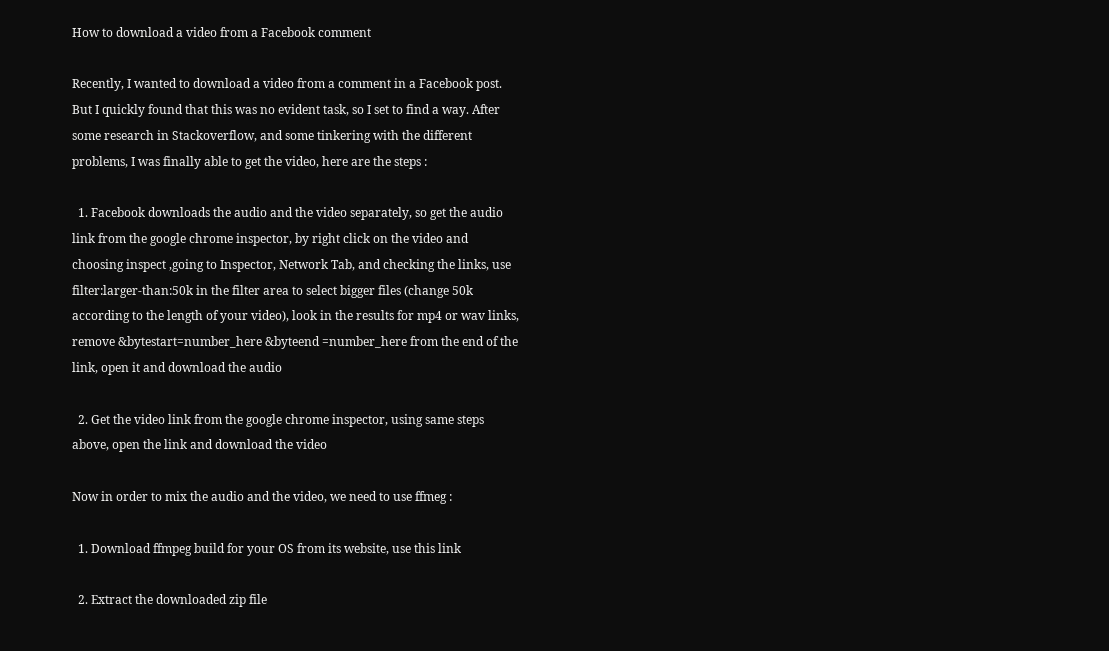How to download a video from a Facebook comment

Recently, I wanted to download a video from a comment in a Facebook post. But I quickly found that this was no evident task, so I set to find a way. After some research in Stackoverflow, and some tinkering with the different problems, I was finally able to get the video, here are the steps :

  1. Facebook downloads the audio and the video separately, so get the audio link from the google chrome inspector, by right click on the video and choosing inspect ,going to Inspector, Network Tab, and checking the links, use filter:larger-than:50k in the filter area to select bigger files (change 50k according to the length of your video), look in the results for mp4 or wav links, remove &bytestart=number_here &byteend =number_here from the end of the link, open it and download the audio

  2. Get the video link from the google chrome inspector, using same steps above, open the link and download the video

Now in order to mix the audio and the video, we need to use ffmeg :

  1. Download ffmpeg build for your OS from its website, use this link

  2. Extract the downloaded zip file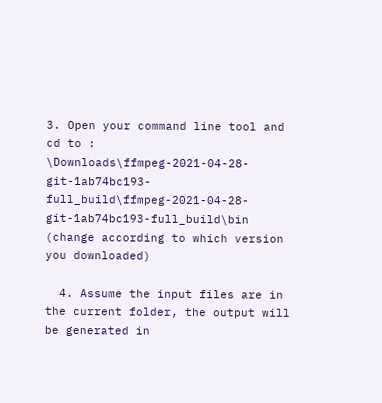3. Open your command line tool and cd to : \Downloads\ffmpeg-2021-04-28-git-1ab74bc193-full_build\ffmpeg-2021-04-28-git-1ab74bc193-full_build\bin (change according to which version you downloaded)

  4. Assume the input files are in the current folder, the output will be generated in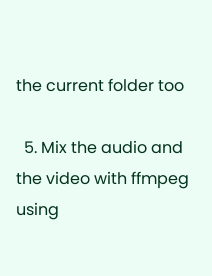the current folder too

  5. Mix the audio and the video with ffmpeg using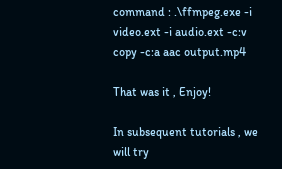command : .\ffmpeg.exe -i video.ext -i audio.ext -c:v copy -c:a aac output.mp4

That was it , Enjoy!

In subsequent tutorials , we will try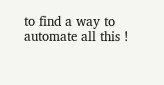to find a way to automate all this !